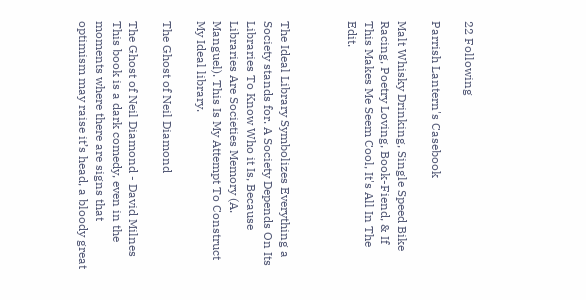22 Following

Parrish Lantern's Casebook

Malt Whisky Drinking, Single Speed Bike Racing, Poetry Loving, Book-Fiend, & If This Makes Me Seem Cool, It's All In The Edit.



The Ideal Library Symbolizes Everything a Society stands for. A Society Depends On Its Libraries To Know Who it Is, Because Libraries Are Societies Memory (A. Manguel). This Is My Attempt To Construct My Ideal library.

The Ghost of Neil Diamond

The Ghost of Neil Diamond - David Milnes This book is a dark comedy, even in the moments where there are signs that optimism may raise it’s head, a bloody great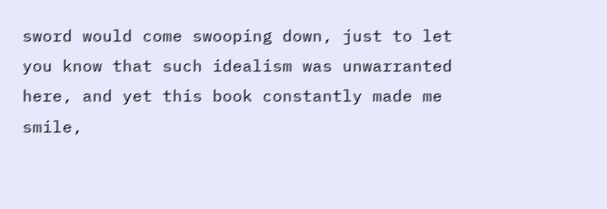sword would come swooping down, just to let you know that such idealism was unwarranted here, and yet this book constantly made me smile,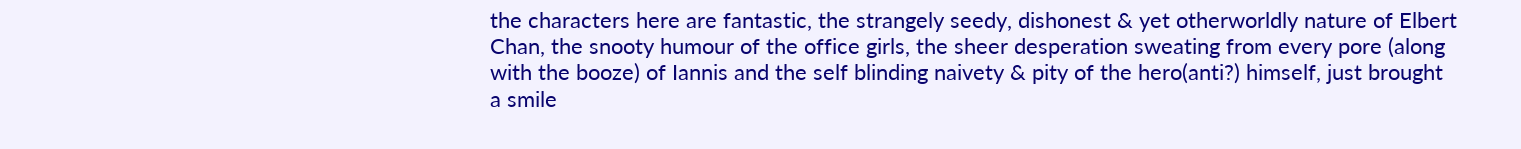the characters here are fantastic, the strangely seedy, dishonest & yet otherworldly nature of Elbert Chan, the snooty humour of the office girls, the sheer desperation sweating from every pore (along with the booze) of Iannis and the self blinding naivety & pity of the hero(anti?) himself, just brought a smile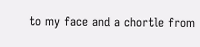to my face and a chortle from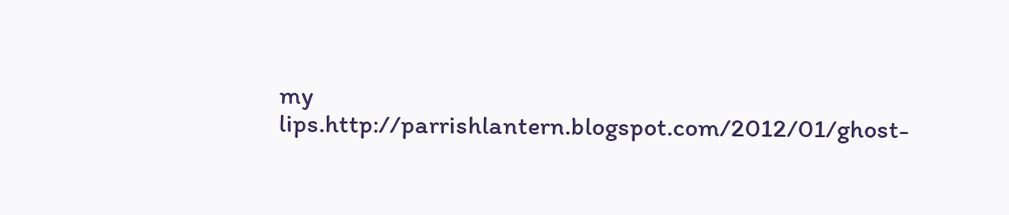my lips.http://parrishlantern.blogspot.com/2012/01/ghost-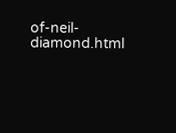of-neil-diamond.html